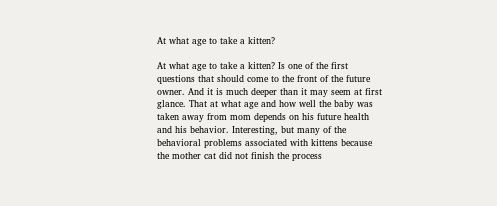At what age to take a kitten?

At what age to take a kitten? Is one of the first questions that should come to the front of the future owner. And it is much deeper than it may seem at first glance. That at what age and how well the baby was taken away from mom depends on his future health and his behavior. Interesting, but many of the behavioral problems associated with kittens because the mother cat did not finish the process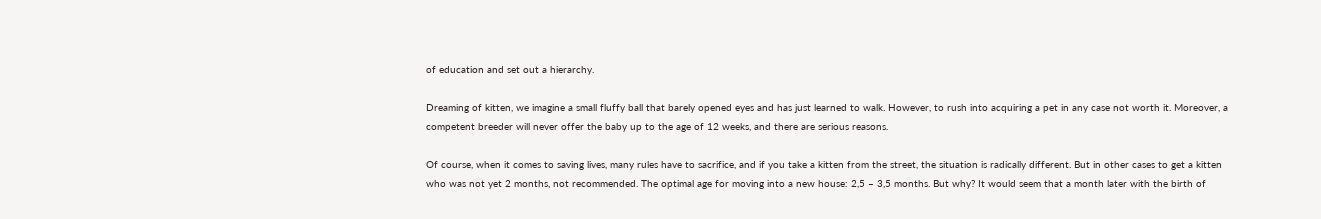of education and set out a hierarchy.

Dreaming of kitten, we imagine a small fluffy ball that barely opened eyes and has just learned to walk. However, to rush into acquiring a pet in any case not worth it. Moreover, a competent breeder will never offer the baby up to the age of 12 weeks, and there are serious reasons.

Of course, when it comes to saving lives, many rules have to sacrifice, and if you take a kitten from the street, the situation is radically different. But in other cases to get a kitten who was not yet 2 months, not recommended. The optimal age for moving into a new house: 2,5 – 3,5 months. But why? It would seem that a month later with the birth of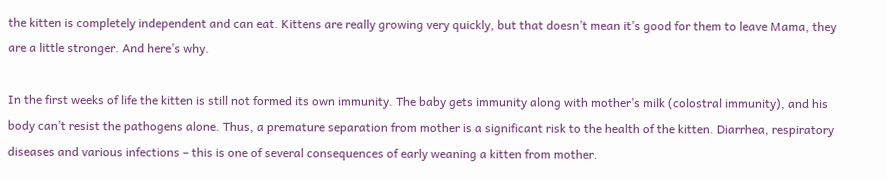the kitten is completely independent and can eat. Kittens are really growing very quickly, but that doesn’t mean it’s good for them to leave Mama, they are a little stronger. And here’s why.

In the first weeks of life the kitten is still not formed its own immunity. The baby gets immunity along with mother’s milk (colostral immunity), and his body can’t resist the pathogens alone. Thus, a premature separation from mother is a significant risk to the health of the kitten. Diarrhea, respiratory diseases and various infections – this is one of several consequences of early weaning a kitten from mother.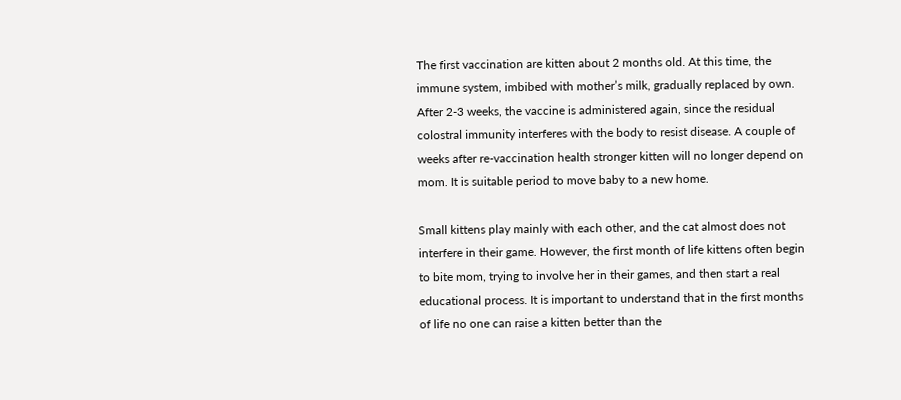The first vaccination are kitten about 2 months old. At this time, the immune system, imbibed with mother’s milk, gradually replaced by own. After 2-3 weeks, the vaccine is administered again, since the residual colostral immunity interferes with the body to resist disease. A couple of weeks after re-vaccination health stronger kitten will no longer depend on mom. It is suitable period to move baby to a new home.

Small kittens play mainly with each other, and the cat almost does not interfere in their game. However, the first month of life kittens often begin to bite mom, trying to involve her in their games, and then start a real educational process. It is important to understand that in the first months of life no one can raise a kitten better than the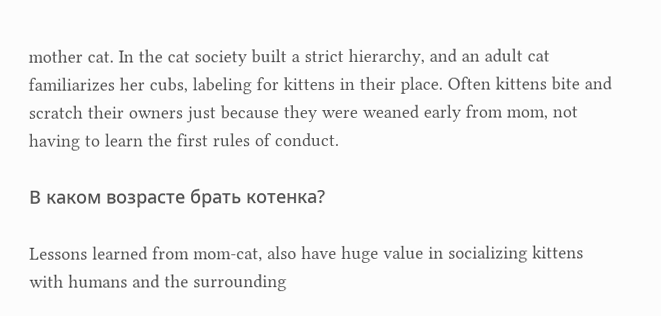mother cat. In the cat society built a strict hierarchy, and an adult cat familiarizes her cubs, labeling for kittens in their place. Often kittens bite and scratch their owners just because they were weaned early from mom, not having to learn the first rules of conduct.

В каком возрасте брать котенка?

Lessons learned from mom-cat, also have huge value in socializing kittens with humans and the surrounding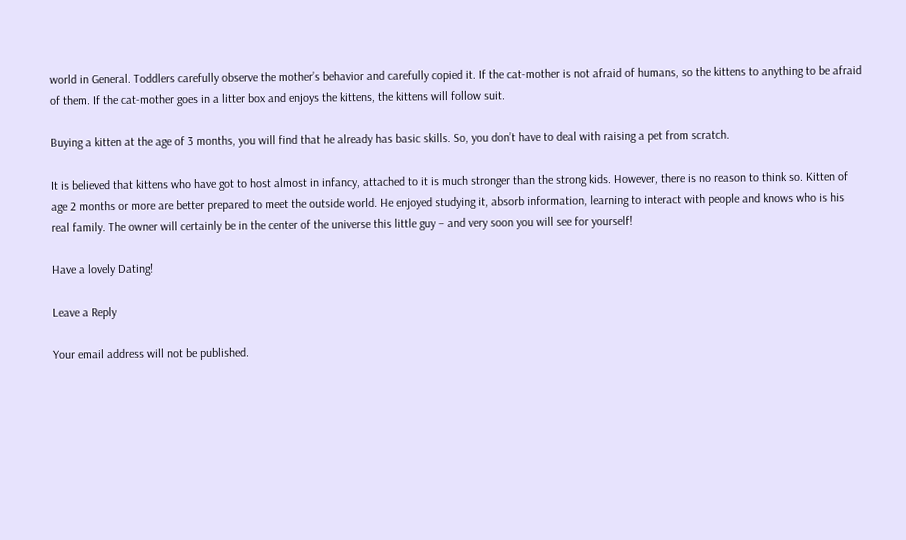world in General. Toddlers carefully observe the mother’s behavior and carefully copied it. If the cat-mother is not afraid of humans, so the kittens to anything to be afraid of them. If the cat-mother goes in a litter box and enjoys the kittens, the kittens will follow suit.

Buying a kitten at the age of 3 months, you will find that he already has basic skills. So, you don’t have to deal with raising a pet from scratch.

It is believed that kittens who have got to host almost in infancy, attached to it is much stronger than the strong kids. However, there is no reason to think so. Kitten of age 2 months or more are better prepared to meet the outside world. He enjoyed studying it, absorb information, learning to interact with people and knows who is his real family. The owner will certainly be in the center of the universe this little guy – and very soon you will see for yourself!

Have a lovely Dating!

Leave a Reply

Your email address will not be published.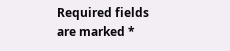Required fields are marked *